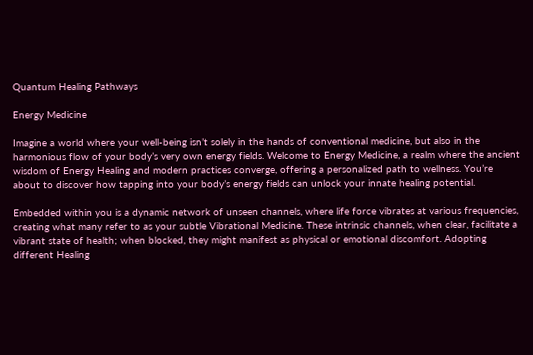Quantum Healing Pathways

Energy Medicine

Imagine a world where your well-being isn’t solely in the hands of conventional medicine, but also in the harmonious flow of your body’s very own energy fields. Welcome to Energy Medicine, a realm where the ancient wisdom of Energy Healing and modern practices converge, offering a personalized path to wellness. You’re about to discover how tapping into your body’s energy fields can unlock your innate healing potential.

Embedded within you is a dynamic network of unseen channels, where life force vibrates at various frequencies, creating what many refer to as your subtle Vibrational Medicine. These intrinsic channels, when clear, facilitate a vibrant state of health; when blocked, they might manifest as physical or emotional discomfort. Adopting different Healing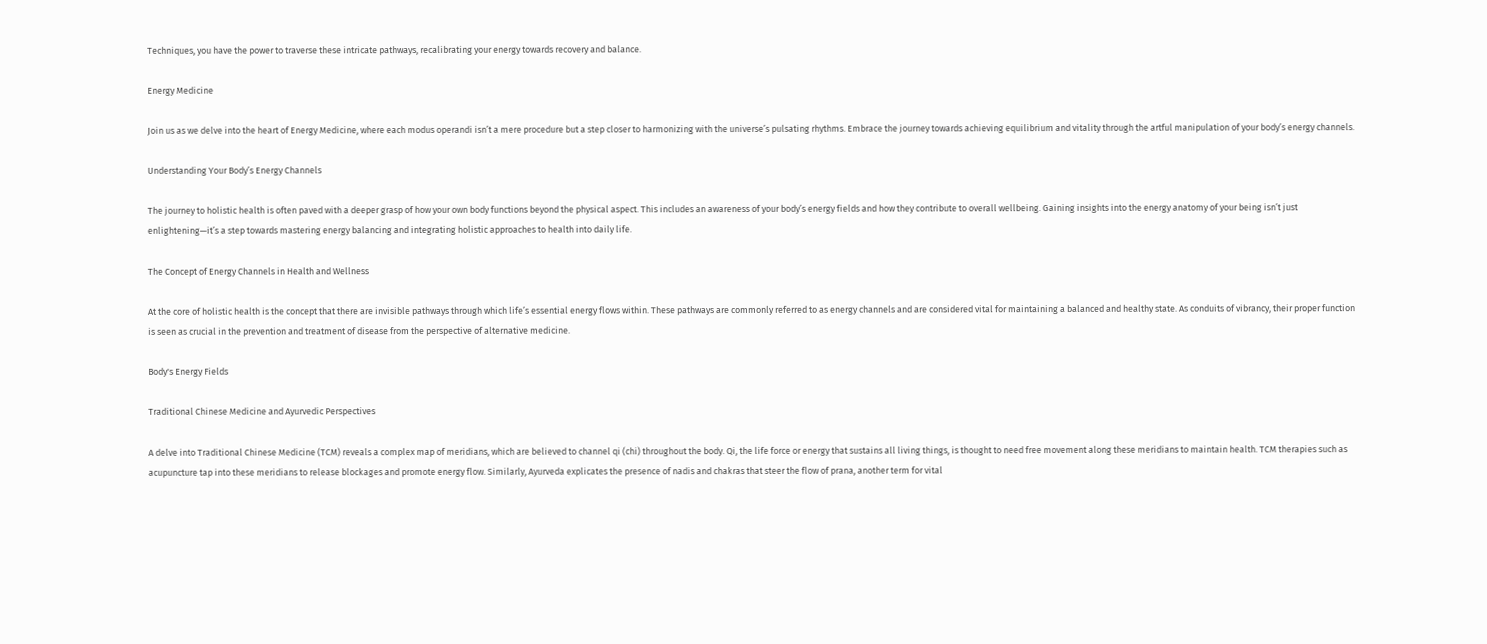Techniques, you have the power to traverse these intricate pathways, recalibrating your energy towards recovery and balance.

Energy Medicine

Join us as we delve into the heart of Energy Medicine, where each modus operandi isn’t a mere procedure but a step closer to harmonizing with the universe’s pulsating rhythms. Embrace the journey towards achieving equilibrium and vitality through the artful manipulation of your body’s energy channels.

Understanding Your Body’s Energy Channels

The journey to holistic health is often paved with a deeper grasp of how your own body functions beyond the physical aspect. This includes an awareness of your body’s energy fields and how they contribute to overall wellbeing. Gaining insights into the energy anatomy of your being isn’t just enlightening—it’s a step towards mastering energy balancing and integrating holistic approaches to health into daily life.

The Concept of Energy Channels in Health and Wellness

At the core of holistic health is the concept that there are invisible pathways through which life’s essential energy flows within. These pathways are commonly referred to as energy channels and are considered vital for maintaining a balanced and healthy state. As conduits of vibrancy, their proper function is seen as crucial in the prevention and treatment of disease from the perspective of alternative medicine.

Body's Energy Fields

Traditional Chinese Medicine and Ayurvedic Perspectives

A delve into Traditional Chinese Medicine (TCM) reveals a complex map of meridians, which are believed to channel qi (chi) throughout the body. Qi, the life force or energy that sustains all living things, is thought to need free movement along these meridians to maintain health. TCM therapies such as acupuncture tap into these meridians to release blockages and promote energy flow. Similarly, Ayurveda explicates the presence of nadis and chakras that steer the flow of prana, another term for vital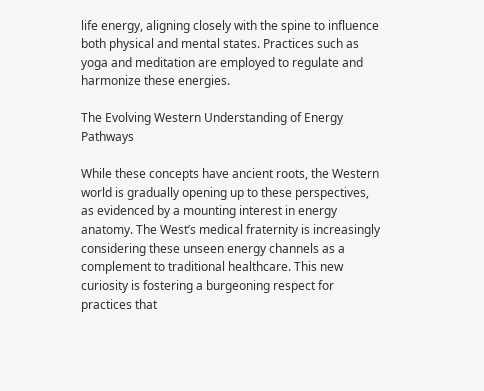life energy, aligning closely with the spine to influence both physical and mental states. Practices such as yoga and meditation are employed to regulate and harmonize these energies.

The Evolving Western Understanding of Energy Pathways

While these concepts have ancient roots, the Western world is gradually opening up to these perspectives, as evidenced by a mounting interest in energy anatomy. The West’s medical fraternity is increasingly considering these unseen energy channels as a complement to traditional healthcare. This new curiosity is fostering a burgeoning respect for practices that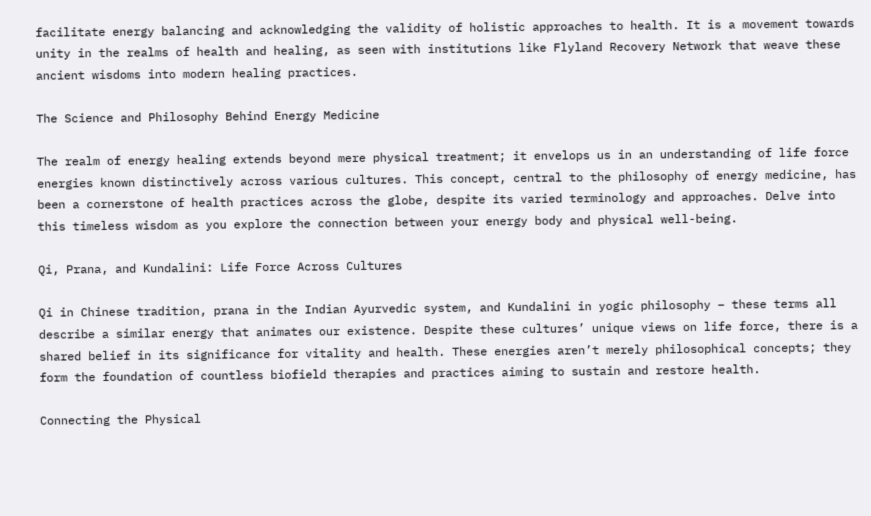facilitate energy balancing and acknowledging the validity of holistic approaches to health. It is a movement towards unity in the realms of health and healing, as seen with institutions like Flyland Recovery Network that weave these ancient wisdoms into modern healing practices.

The Science and Philosophy Behind Energy Medicine

The realm of energy healing extends beyond mere physical treatment; it envelops us in an understanding of life force energies known distinctively across various cultures. This concept, central to the philosophy of energy medicine, has been a cornerstone of health practices across the globe, despite its varied terminology and approaches. Delve into this timeless wisdom as you explore the connection between your energy body and physical well-being.

Qi, Prana, and Kundalini: Life Force Across Cultures

Qi in Chinese tradition, prana in the Indian Ayurvedic system, and Kundalini in yogic philosophy – these terms all describe a similar energy that animates our existence. Despite these cultures’ unique views on life force, there is a shared belief in its significance for vitality and health. These energies aren’t merely philosophical concepts; they form the foundation of countless biofield therapies and practices aiming to sustain and restore health.

Connecting the Physical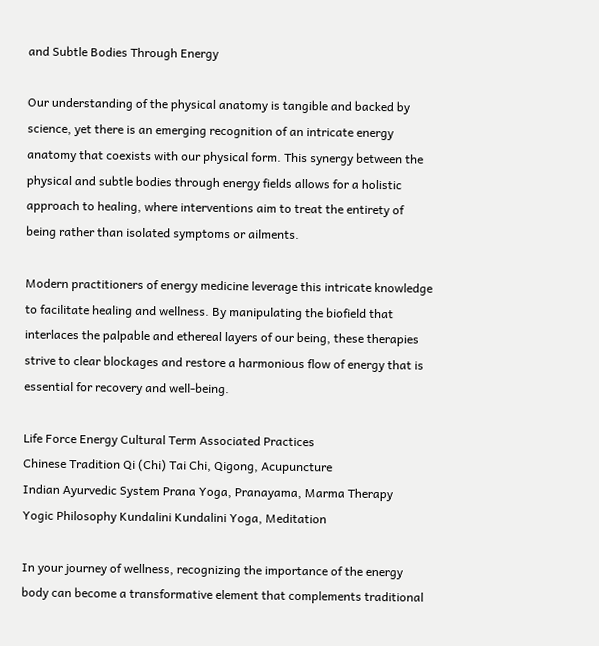and Subtle Bodies Through Energy

Our understanding of the physical anatomy is tangible and backed by science, yet there is an emerging recognition of an intricate energy anatomy that coexists with our physical form. This synergy between the physical and subtle bodies through energy fields allows for a holistic approach to healing, where interventions aim to treat the entirety of being rather than isolated symptoms or ailments.

Modern practitioners of energy medicine leverage this intricate knowledge to facilitate healing and wellness. By manipulating the biofield that interlaces the palpable and ethereal layers of our being, these therapies strive to clear blockages and restore a harmonious flow of energy that is essential for recovery and well-being.

Life Force Energy Cultural Term Associated Practices
Chinese Tradition Qi (Chi) Tai Chi, Qigong, Acupuncture
Indian Ayurvedic System Prana Yoga, Pranayama, Marma Therapy
Yogic Philosophy Kundalini Kundalini Yoga, Meditation

In your journey of wellness, recognizing the importance of the energy body can become a transformative element that complements traditional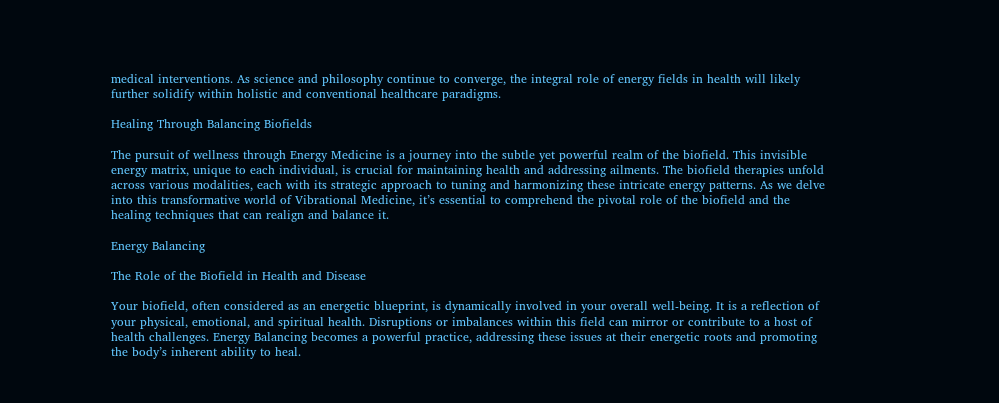medical interventions. As science and philosophy continue to converge, the integral role of energy fields in health will likely further solidify within holistic and conventional healthcare paradigms.

Healing Through Balancing Biofields

The pursuit of wellness through Energy Medicine is a journey into the subtle yet powerful realm of the biofield. This invisible energy matrix, unique to each individual, is crucial for maintaining health and addressing ailments. The biofield therapies unfold across various modalities, each with its strategic approach to tuning and harmonizing these intricate energy patterns. As we delve into this transformative world of Vibrational Medicine, it’s essential to comprehend the pivotal role of the biofield and the healing techniques that can realign and balance it.

Energy Balancing

The Role of the Biofield in Health and Disease

Your biofield, often considered as an energetic blueprint, is dynamically involved in your overall well-being. It is a reflection of your physical, emotional, and spiritual health. Disruptions or imbalances within this field can mirror or contribute to a host of health challenges. Energy Balancing becomes a powerful practice, addressing these issues at their energetic roots and promoting the body’s inherent ability to heal.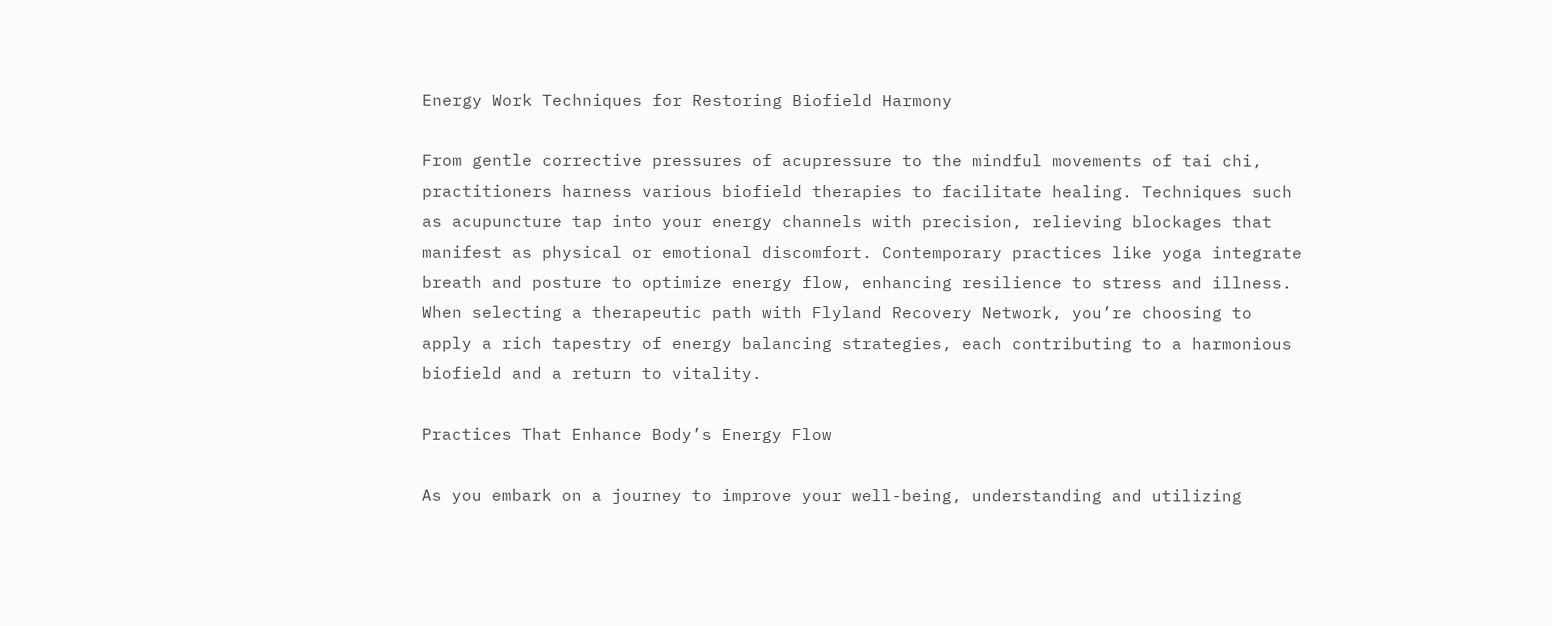Energy Work Techniques for Restoring Biofield Harmony

From gentle corrective pressures of acupressure to the mindful movements of tai chi, practitioners harness various biofield therapies to facilitate healing. Techniques such as acupuncture tap into your energy channels with precision, relieving blockages that manifest as physical or emotional discomfort. Contemporary practices like yoga integrate breath and posture to optimize energy flow, enhancing resilience to stress and illness. When selecting a therapeutic path with Flyland Recovery Network, you’re choosing to apply a rich tapestry of energy balancing strategies, each contributing to a harmonious biofield and a return to vitality.

Practices That Enhance Body’s Energy Flow

As you embark on a journey to improve your well-being, understanding and utilizing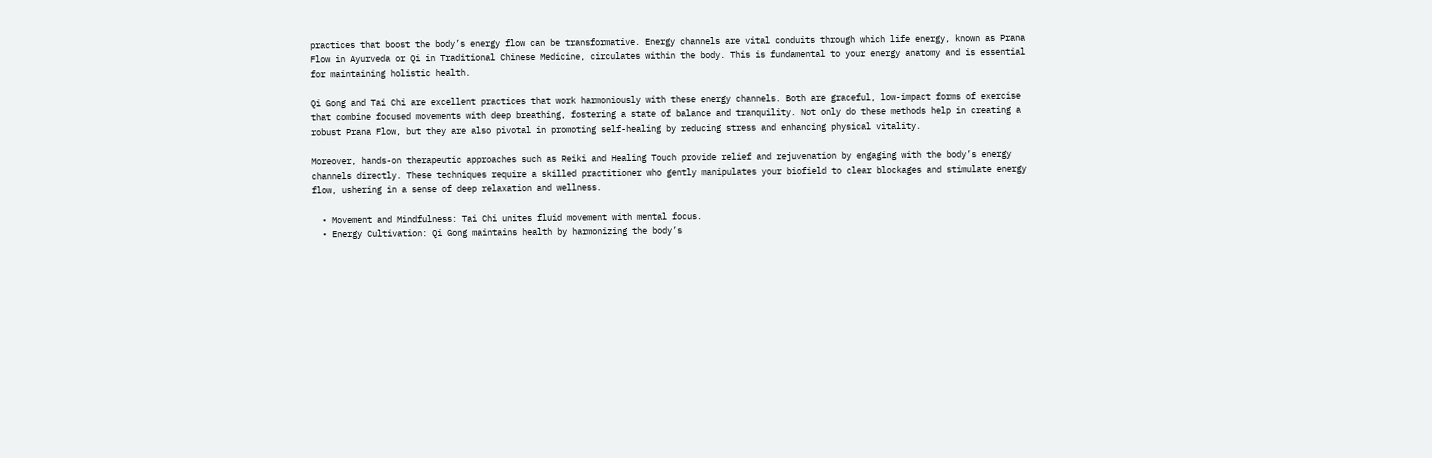practices that boost the body’s energy flow can be transformative. Energy channels are vital conduits through which life energy, known as Prana Flow in Ayurveda or Qi in Traditional Chinese Medicine, circulates within the body. This is fundamental to your energy anatomy and is essential for maintaining holistic health.

Qi Gong and Tai Chi are excellent practices that work harmoniously with these energy channels. Both are graceful, low-impact forms of exercise that combine focused movements with deep breathing, fostering a state of balance and tranquility. Not only do these methods help in creating a robust Prana Flow, but they are also pivotal in promoting self-healing by reducing stress and enhancing physical vitality.

Moreover, hands-on therapeutic approaches such as Reiki and Healing Touch provide relief and rejuvenation by engaging with the body’s energy channels directly. These techniques require a skilled practitioner who gently manipulates your biofield to clear blockages and stimulate energy flow, ushering in a sense of deep relaxation and wellness.

  • Movement and Mindfulness: Tai Chi unites fluid movement with mental focus.
  • Energy Cultivation: Qi Gong maintains health by harmonizing the body’s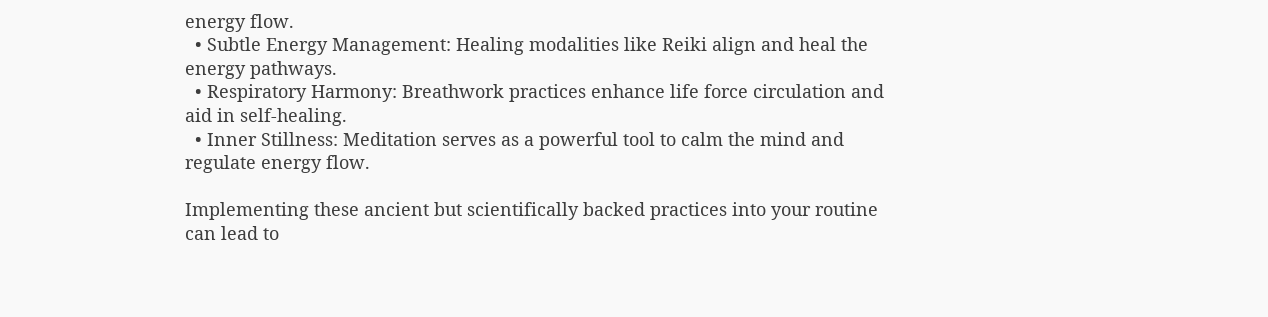energy flow.
  • Subtle Energy Management: Healing modalities like Reiki align and heal the energy pathways.
  • Respiratory Harmony: Breathwork practices enhance life force circulation and aid in self-healing.
  • Inner Stillness: Meditation serves as a powerful tool to calm the mind and regulate energy flow.

Implementing these ancient but scientifically backed practices into your routine can lead to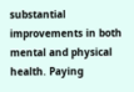substantial improvements in both mental and physical health. Paying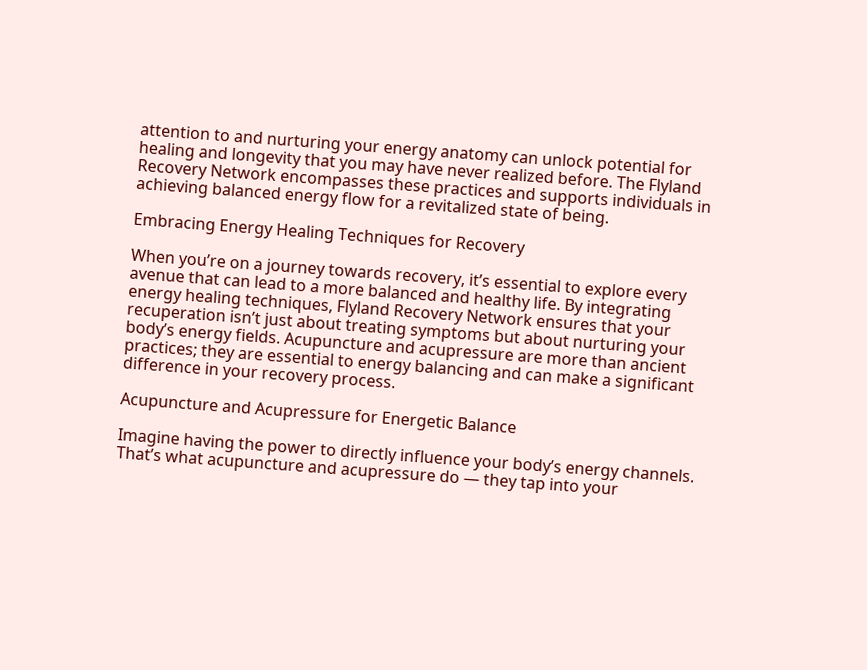attention to and nurturing your energy anatomy can unlock potential for healing and longevity that you may have never realized before. The Flyland Recovery Network encompasses these practices and supports individuals in achieving balanced energy flow for a revitalized state of being.

Embracing Energy Healing Techniques for Recovery

When you’re on a journey towards recovery, it’s essential to explore every avenue that can lead to a more balanced and healthy life. By integrating energy healing techniques, Flyland Recovery Network ensures that your recuperation isn’t just about treating symptoms but about nurturing your body’s energy fields. Acupuncture and acupressure are more than ancient practices; they are essential to energy balancing and can make a significant difference in your recovery process.

Acupuncture and Acupressure for Energetic Balance

Imagine having the power to directly influence your body’s energy channels. That’s what acupuncture and acupressure do — they tap into your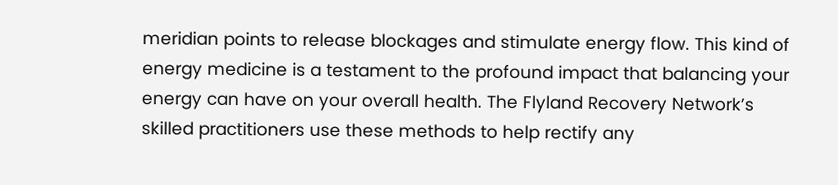meridian points to release blockages and stimulate energy flow. This kind of energy medicine is a testament to the profound impact that balancing your energy can have on your overall health. The Flyland Recovery Network’s skilled practitioners use these methods to help rectify any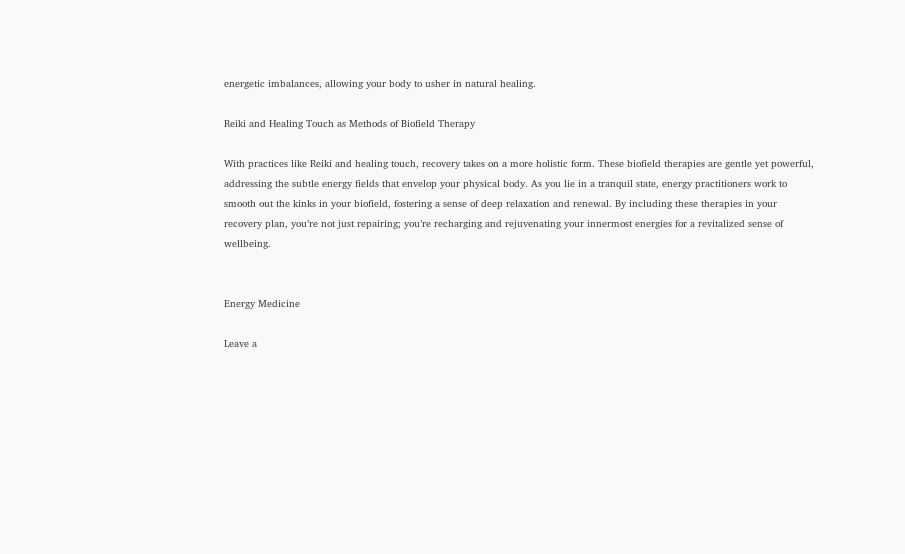energetic imbalances, allowing your body to usher in natural healing.

Reiki and Healing Touch as Methods of Biofield Therapy

With practices like Reiki and healing touch, recovery takes on a more holistic form. These biofield therapies are gentle yet powerful, addressing the subtle energy fields that envelop your physical body. As you lie in a tranquil state, energy practitioners work to smooth out the kinks in your biofield, fostering a sense of deep relaxation and renewal. By including these therapies in your recovery plan, you’re not just repairing; you’re recharging and rejuvenating your innermost energies for a revitalized sense of wellbeing.


Energy Medicine

Leave a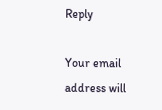Reply

Your email address will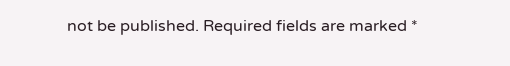not be published. Required fields are marked *